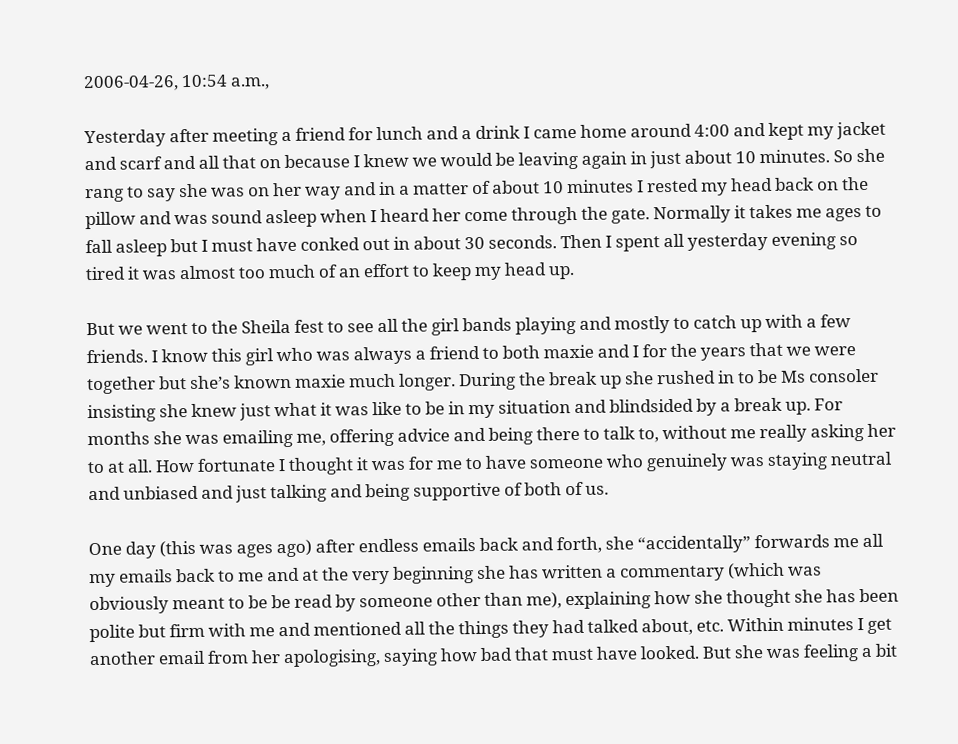2006-04-26, 10:54 a.m.,

Yesterday after meeting a friend for lunch and a drink I came home around 4:00 and kept my jacket and scarf and all that on because I knew we would be leaving again in just about 10 minutes. So she rang to say she was on her way and in a matter of about 10 minutes I rested my head back on the pillow and was sound asleep when I heard her come through the gate. Normally it takes me ages to fall asleep but I must have conked out in about 30 seconds. Then I spent all yesterday evening so tired it was almost too much of an effort to keep my head up.

But we went to the Sheila fest to see all the girl bands playing and mostly to catch up with a few friends. I know this girl who was always a friend to both maxie and I for the years that we were together but she’s known maxie much longer. During the break up she rushed in to be Ms consoler insisting she knew just what it was like to be in my situation and blindsided by a break up. For months she was emailing me, offering advice and being there to talk to, without me really asking her to at all. How fortunate I thought it was for me to have someone who genuinely was staying neutral and unbiased and just talking and being supportive of both of us.

One day (this was ages ago) after endless emails back and forth, she “accidentally” forwards me all my emails back to me and at the very beginning she has written a commentary (which was obviously meant to be be read by someone other than me), explaining how she thought she has been polite but firm with me and mentioned all the things they had talked about, etc. Within minutes I get another email from her apologising, saying how bad that must have looked. But she was feeling a bit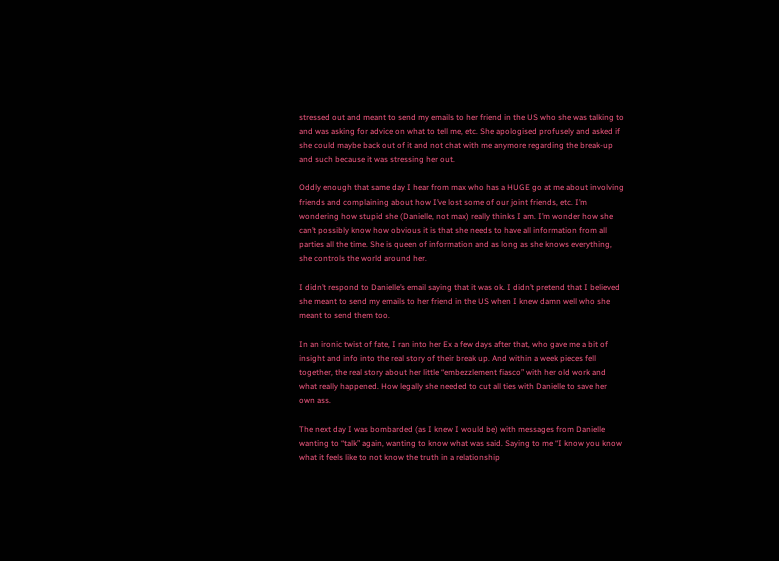stressed out and meant to send my emails to her friend in the US who she was talking to and was asking for advice on what to tell me, etc. She apologised profusely and asked if she could maybe back out of it and not chat with me anymore regarding the break-up and such because it was stressing her out.

Oddly enough that same day I hear from max who has a HUGE go at me about involving friends and complaining about how I’ve lost some of our joint friends, etc. I’m wondering how stupid she (Danielle, not max) really thinks I am. I’m wonder how she can’t possibly know how obvious it is that she needs to have all information from all parties all the time. She is queen of information and as long as she knows everything, she controls the world around her.

I didn’t respond to Danielle’s email saying that it was ok. I didn’t pretend that I believed she meant to send my emails to her friend in the US when I knew damn well who she meant to send them too.

In an ironic twist of fate, I ran into her Ex a few days after that, who gave me a bit of insight and info into the real story of their break up. And within a week pieces fell together, the real story about her little “embezzlement fiasco” with her old work and what really happened. How legally she needed to cut all ties with Danielle to save her own ass.

The next day I was bombarded (as I knew I would be) with messages from Danielle wanting to “talk” again, wanting to know what was said. Saying to me “I know you know what it feels like to not know the truth in a relationship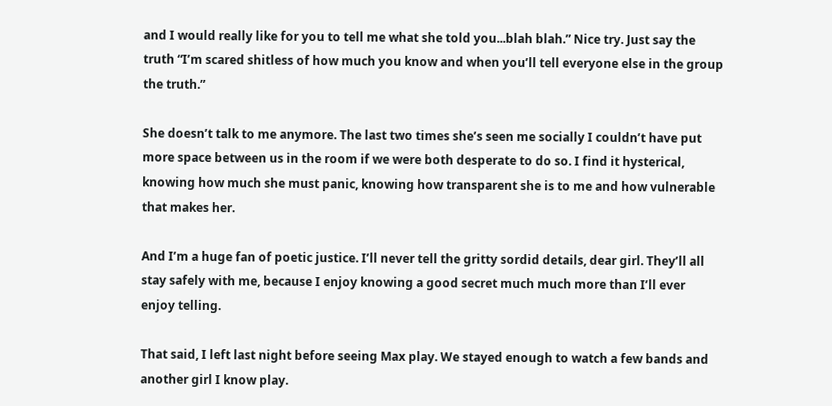and I would really like for you to tell me what she told you...blah blah.” Nice try. Just say the truth “I’m scared shitless of how much you know and when you’ll tell everyone else in the group the truth.”

She doesn’t talk to me anymore. The last two times she’s seen me socially I couldn’t have put more space between us in the room if we were both desperate to do so. I find it hysterical, knowing how much she must panic, knowing how transparent she is to me and how vulnerable that makes her.

And I’m a huge fan of poetic justice. I’ll never tell the gritty sordid details, dear girl. They’ll all stay safely with me, because I enjoy knowing a good secret much much more than I’ll ever enjoy telling.

That said, I left last night before seeing Max play. We stayed enough to watch a few bands and another girl I know play.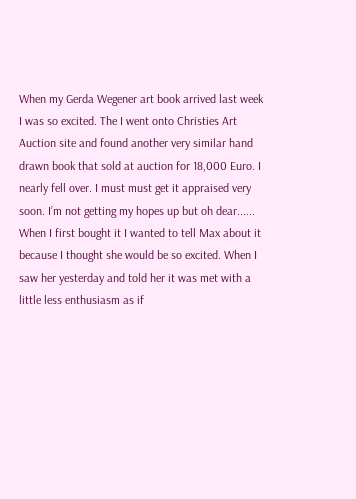When my Gerda Wegener art book arrived last week I was so excited. The I went onto Christies Art Auction site and found another very similar hand drawn book that sold at auction for 18,000 Euro. I nearly fell over. I must must get it appraised very soon. I’m not getting my hopes up but oh dear......
When I first bought it I wanted to tell Max about it because I thought she would be so excited. When I saw her yesterday and told her it was met with a little less enthusiasm as if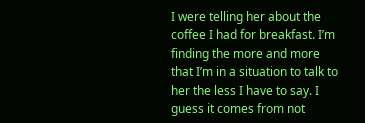I were telling her about the coffee I had for breakfast. I’m finding the more and more that I’m in a situation to talk to her the less I have to say. I guess it comes from not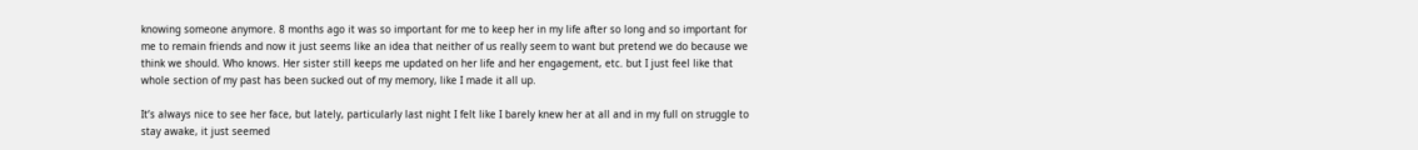knowing someone anymore. 8 months ago it was so important for me to keep her in my life after so long and so important for me to remain friends and now it just seems like an idea that neither of us really seem to want but pretend we do because we think we should. Who knows. Her sister still keeps me updated on her life and her engagement, etc. but I just feel like that whole section of my past has been sucked out of my memory, like I made it all up.

It’s always nice to see her face, but lately, particularly last night I felt like I barely knew her at all and in my full on struggle to stay awake, it just seemed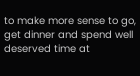to make more sense to go, get dinner and spend well deserved time at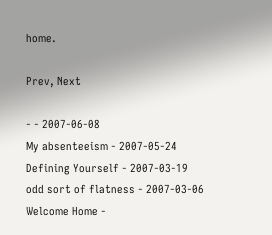home.

Prev, Next

- - 2007-06-08
My absenteeism - 2007-05-24
Defining Yourself - 2007-03-19
odd sort of flatness - 2007-03-06
Welcome Home -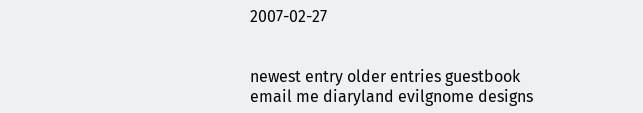2007-02-27


newest entry older entries guestbook email me diaryland evilgnome designs